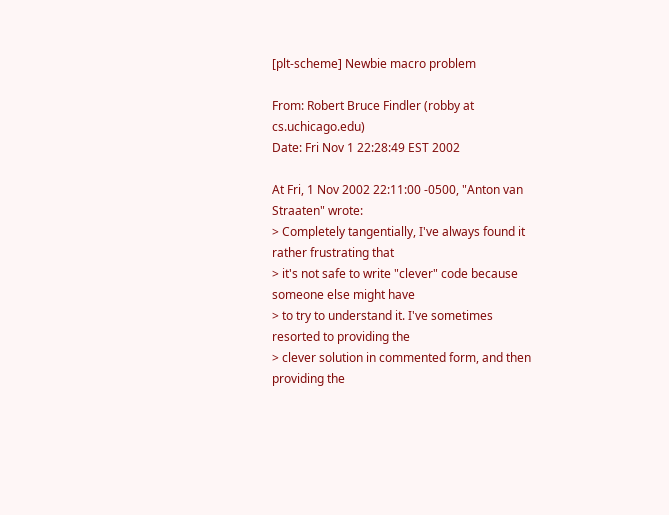[plt-scheme] Newbie macro problem

From: Robert Bruce Findler (robby at cs.uchicago.edu)
Date: Fri Nov 1 22:28:49 EST 2002

At Fri, 1 Nov 2002 22:11:00 -0500, "Anton van Straaten" wrote:
> Completely tangentially, I've always found it rather frustrating that
> it's not safe to write "clever" code because someone else might have
> to try to understand it. I've sometimes resorted to providing the
> clever solution in commented form, and then providing the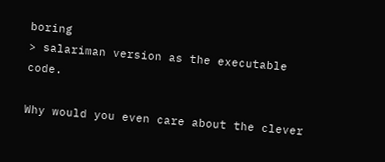boring
> salariman version as the executable code.

Why would you even care about the clever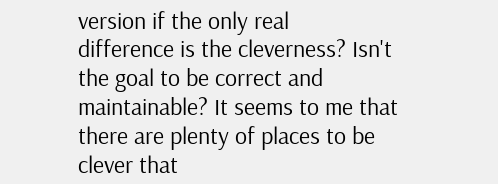version if the only real
difference is the cleverness? Isn't the goal to be correct and
maintainable? It seems to me that there are plenty of places to be
clever that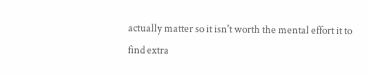actually matter so it isn't worth the mental effort it to
find extra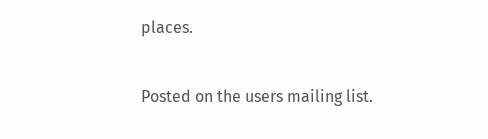places.


Posted on the users mailing list.